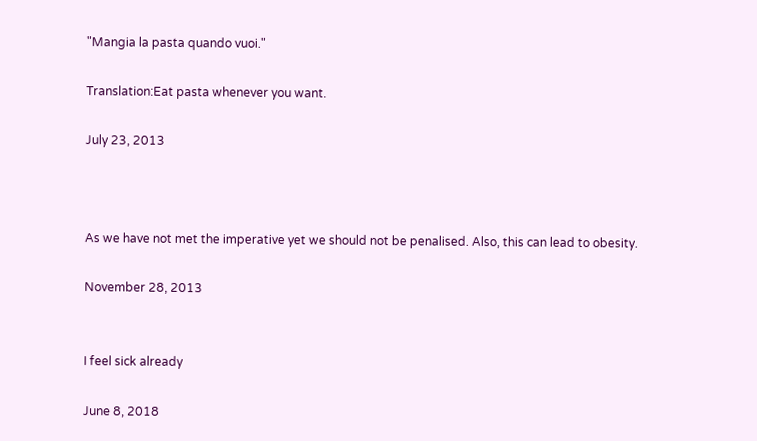"Mangia la pasta quando vuoi."

Translation:Eat pasta whenever you want.

July 23, 2013



As we have not met the imperative yet we should not be penalised. Also, this can lead to obesity.

November 28, 2013


I feel sick already

June 8, 2018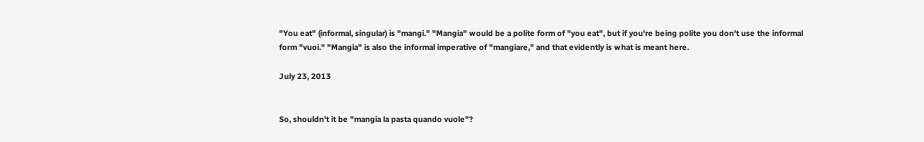"You eat" (informal, singular) is "mangi." "Mangia" would be a polite form of "you eat", but if you're being polite you don't use the informal form "vuoi." "Mangia" is also the informal imperative of "mangiare," and that evidently is what is meant here.

July 23, 2013


So, shouldn't it be "mangia la pasta quando vuole"?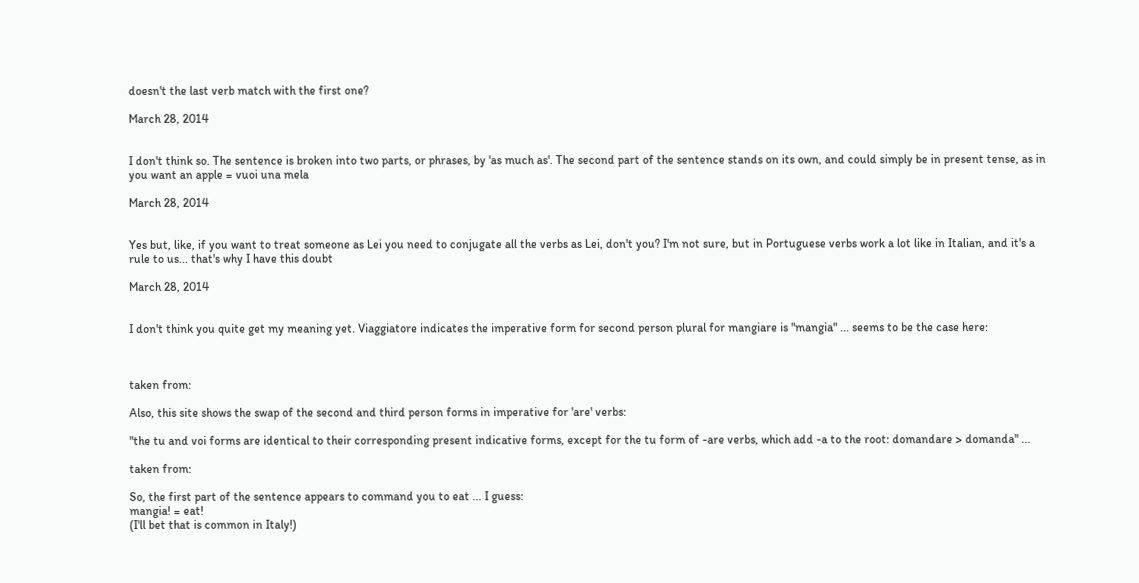doesn't the last verb match with the first one?

March 28, 2014


I don't think so. The sentence is broken into two parts, or phrases, by 'as much as'. The second part of the sentence stands on its own, and could simply be in present tense, as in
you want an apple = vuoi una mela

March 28, 2014


Yes but, like, if you want to treat someone as Lei you need to conjugate all the verbs as Lei, don't you? I'm not sure, but in Portuguese verbs work a lot like in Italian, and it's a rule to us... that's why I have this doubt

March 28, 2014


I don't think you quite get my meaning yet. Viaggiatore indicates the imperative form for second person plural for mangiare is "mangia" ... seems to be the case here:



taken from:

Also, this site shows the swap of the second and third person forms in imperative for 'are' verbs:

"the tu and voi forms are identical to their corresponding present indicative forms, except for the tu form of -are verbs, which add -a to the root: domandare > domanda" ...

taken from:

So, the first part of the sentence appears to command you to eat ... I guess:
mangia! = eat!
(I'll bet that is common in Italy!)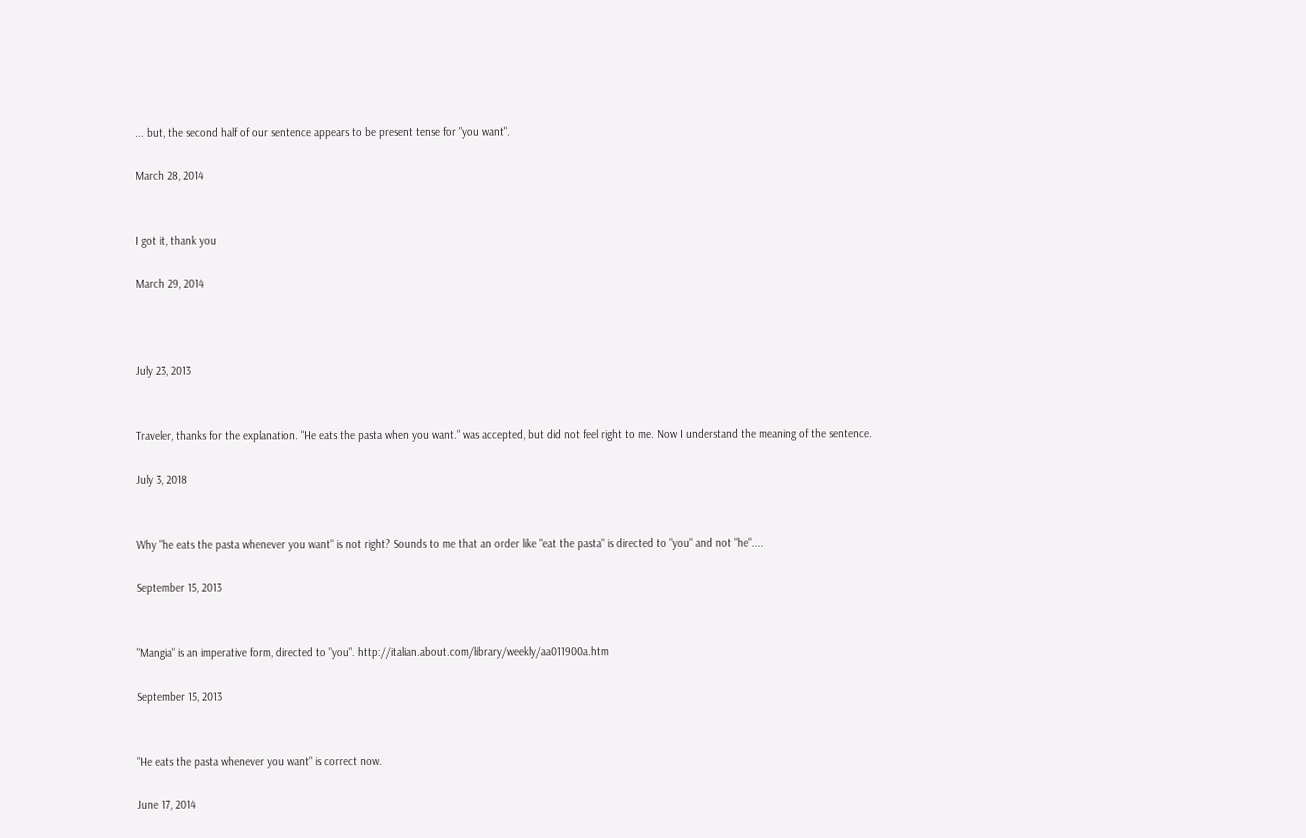... but, the second half of our sentence appears to be present tense for "you want".

March 28, 2014


I got it, thank you

March 29, 2014



July 23, 2013


Traveler, thanks for the explanation. "He eats the pasta when you want." was accepted, but did not feel right to me. Now I understand the meaning of the sentence.

July 3, 2018


Why "he eats the pasta whenever you want" is not right? Sounds to me that an order like "eat the pasta" is directed to "you" and not "he"....

September 15, 2013


"Mangia" is an imperative form, directed to "you". http://italian.about.com/library/weekly/aa011900a.htm

September 15, 2013


"He eats the pasta whenever you want" is correct now.

June 17, 2014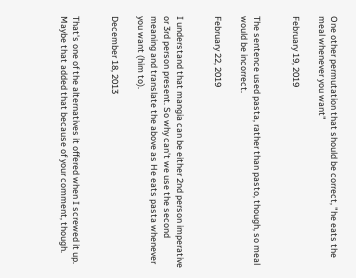One other permutation that should be correct, "he eats the meal whenever you want"

February 19, 2019


The sentence used pasta, rather than pasto, though, so meal would be incorrect.

February 22, 2019


I understand that mangia can be either 2nd person imperative or 3rd person present. So why can't we use the second meaning and translate the above as He eats pasta whenever you want (him to).

December 18, 2013


That's one of the alternatives it offered when I screwed it up. Maybe that added that because of your comment, though.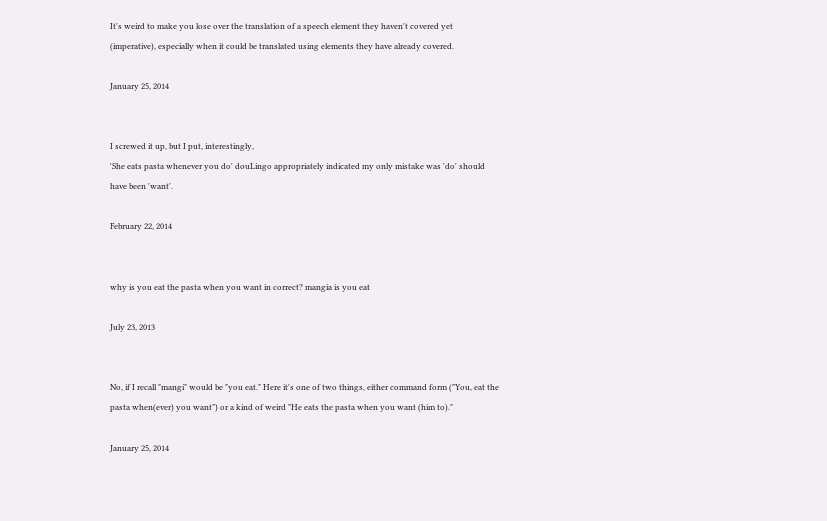It's weird to make you lose over the translation of a speech element they haven't covered yet (imperative), especially when it could be translated using elements they have already covered.

January 25, 2014


I screwed it up, but I put, interestingly,
'She eats pasta whenever you do' douLingo appropriately indicated my only mistake was 'do' should have been 'want'.

February 22, 2014


why is you eat the pasta when you want in correct? mangia is you eat

July 23, 2013


No, if I recall "mangi" would be "you eat." Here it's one of two things, either command form ("You, eat the pasta when(ever) you want") or a kind of weird "He eats the pasta when you want (him to)."

January 25, 2014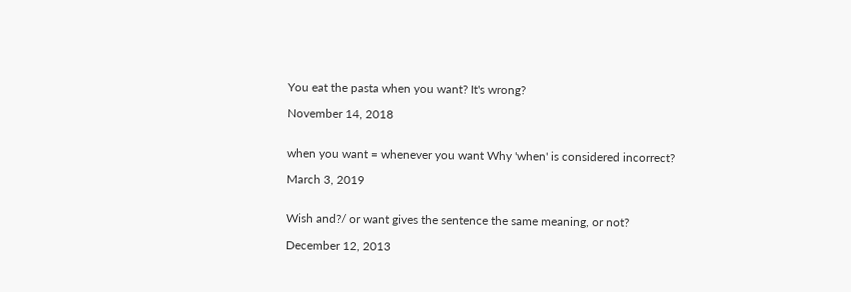You eat the pasta when you want? It's wrong?

November 14, 2018


when you want = whenever you want Why 'when' is considered incorrect?

March 3, 2019


Wish and?/ or want gives the sentence the same meaning, or not?

December 12, 2013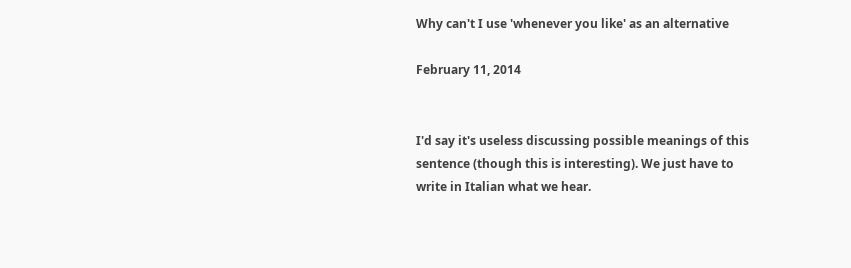Why can't I use 'whenever you like' as an alternative

February 11, 2014


I'd say it's useless discussing possible meanings of this sentence (though this is interesting). We just have to write in Italian what we hear.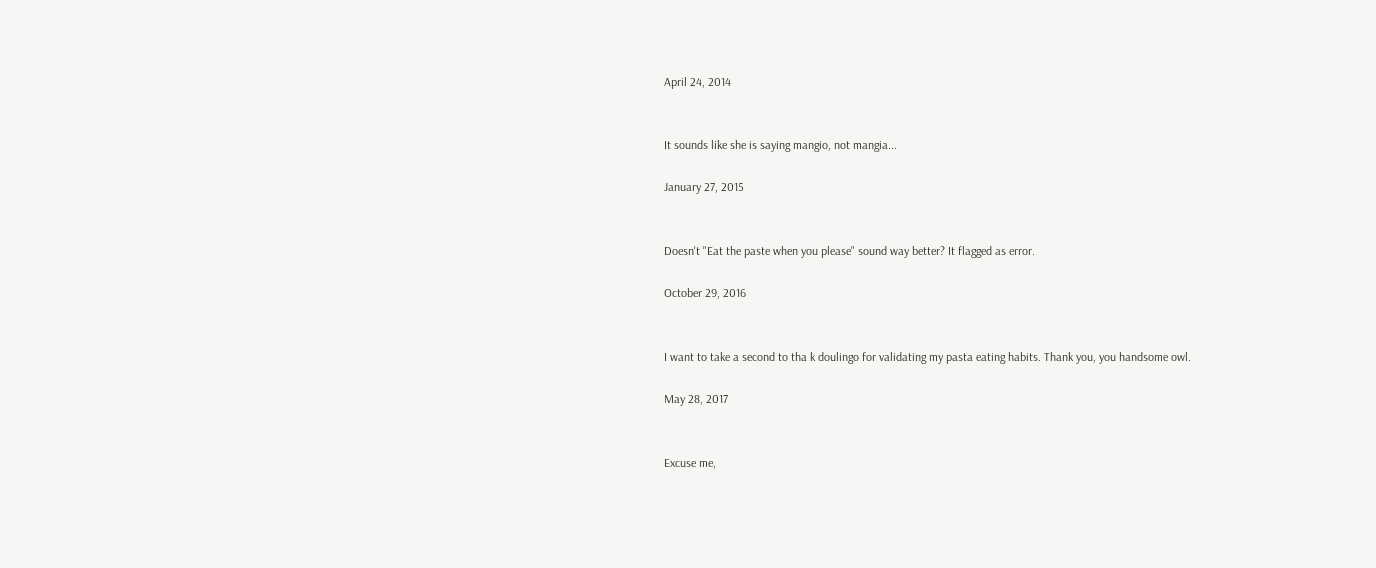April 24, 2014


It sounds like she is saying mangio, not mangia...

January 27, 2015


Doesn't "Eat the paste when you please" sound way better? It flagged as error.

October 29, 2016


I want to take a second to tha k doulingo for validating my pasta eating habits. Thank you, you handsome owl.

May 28, 2017


Excuse me,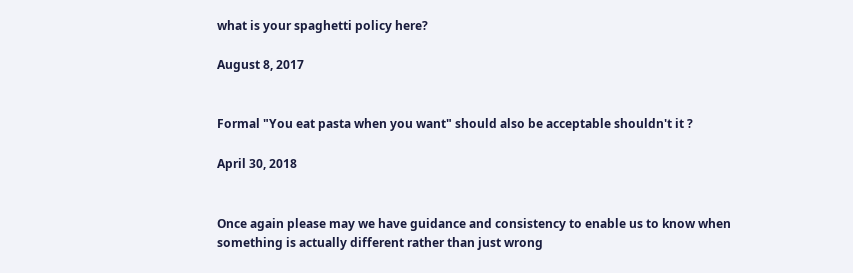what is your spaghetti policy here?

August 8, 2017


Formal "You eat pasta when you want" should also be acceptable shouldn't it ?

April 30, 2018


Once again please may we have guidance and consistency to enable us to know when something is actually different rather than just wrong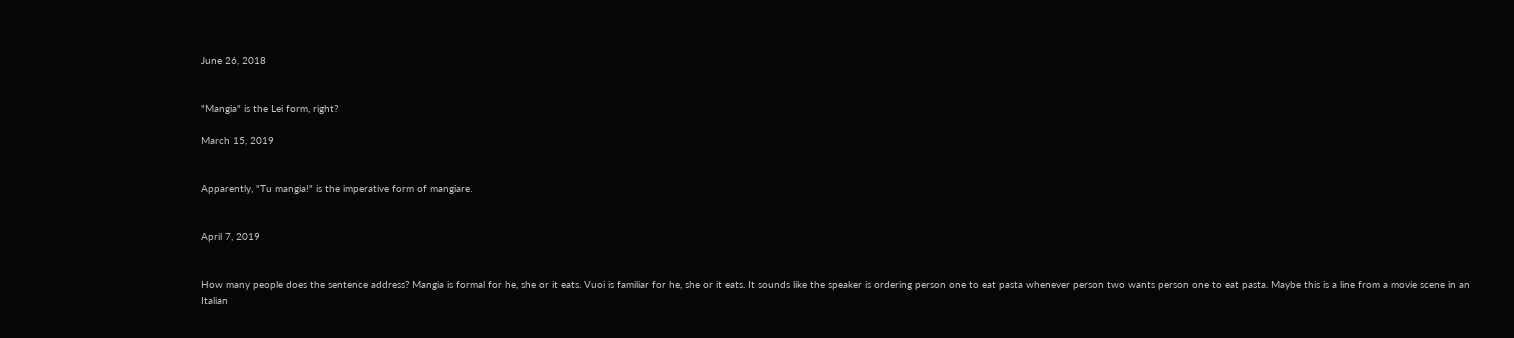June 26, 2018


"Mangia" is the Lei form, right?

March 15, 2019


Apparently, "Tu mangia!" is the imperative form of mangiare.


April 7, 2019


How many people does the sentence address? Mangia is formal for he, she or it eats. Vuoi is familiar for he, she or it eats. It sounds like the speaker is ordering person one to eat pasta whenever person two wants person one to eat pasta. Maybe this is a line from a movie scene in an Italian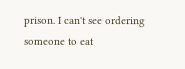prison. I can't see ordering someone to eat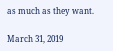as much as they want.

March 31, 2019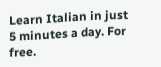Learn Italian in just 5 minutes a day. For free.